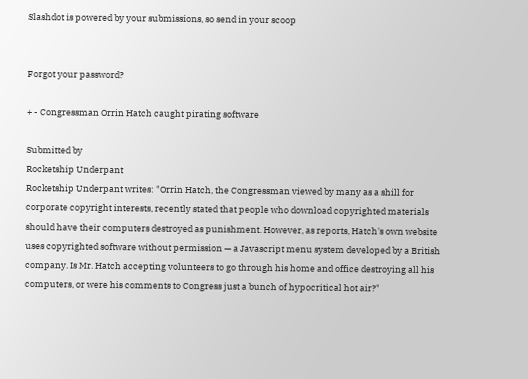Slashdot is powered by your submissions, so send in your scoop


Forgot your password?

+ - Congressman Orrin Hatch caught pirating software

Submitted by
Rocketship Underpant
Rocketship Underpant writes: "Orrin Hatch, the Congressman viewed by many as a shill for corporate copyright interests, recently stated that people who download copyrighted materials should have their computers destroyed as punishment. However, as reports, Hatch's own website uses copyrighted software without permission — a Javascript menu system developed by a British company. Is Mr. Hatch accepting volunteers to go through his home and office destroying all his computers, or were his comments to Congress just a bunch of hypocritical hot air?"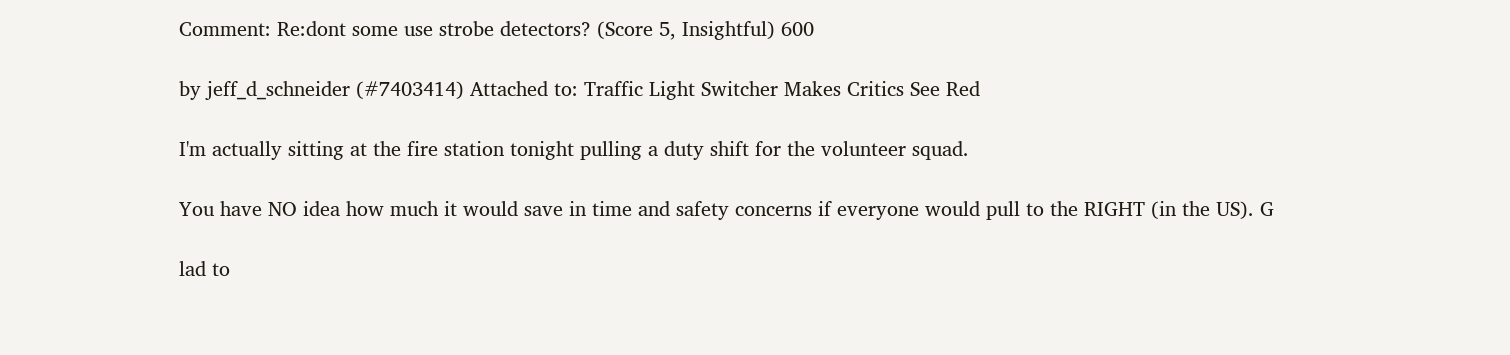Comment: Re:dont some use strobe detectors? (Score 5, Insightful) 600

by jeff_d_schneider (#7403414) Attached to: Traffic Light Switcher Makes Critics See Red

I'm actually sitting at the fire station tonight pulling a duty shift for the volunteer squad.

You have NO idea how much it would save in time and safety concerns if everyone would pull to the RIGHT (in the US). G

lad to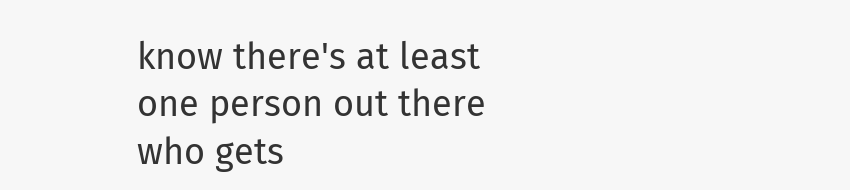know there's at least one person out there who gets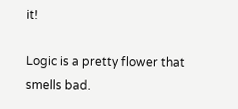it!

Logic is a pretty flower that smells bad.